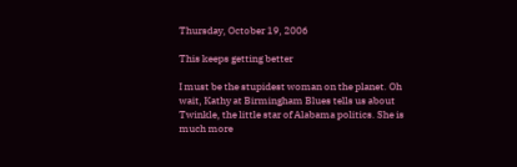Thursday, October 19, 2006

This keeps getting better

I must be the stupidest woman on the planet. Oh wait, Kathy at Birmingham Blues tells us about Twinkle, the little star of Alabama politics. She is much more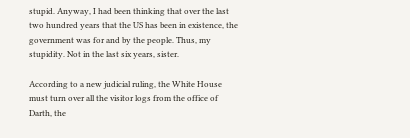stupid. Anyway, I had been thinking that over the last two hundred years that the US has been in existence, the government was for and by the people. Thus, my stupidity. Not in the last six years, sister.

According to a new judicial ruling, the White House must turn over all the visitor logs from the office of Darth, the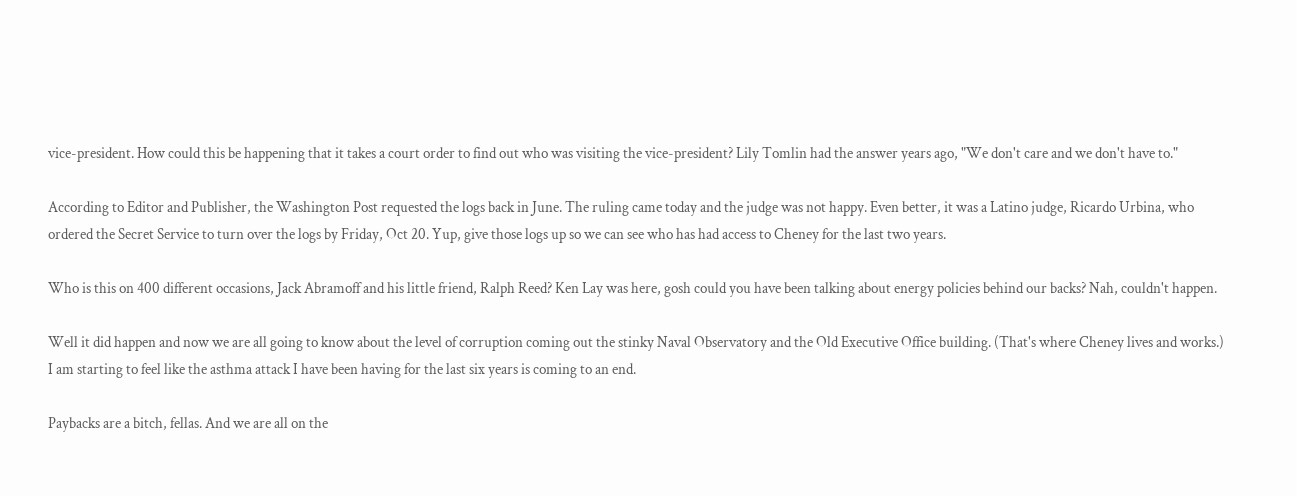vice-president. How could this be happening that it takes a court order to find out who was visiting the vice-president? Lily Tomlin had the answer years ago, "We don't care and we don't have to."

According to Editor and Publisher, the Washington Post requested the logs back in June. The ruling came today and the judge was not happy. Even better, it was a Latino judge, Ricardo Urbina, who ordered the Secret Service to turn over the logs by Friday, Oct 20. Yup, give those logs up so we can see who has had access to Cheney for the last two years.

Who is this on 400 different occasions, Jack Abramoff and his little friend, Ralph Reed? Ken Lay was here, gosh could you have been talking about energy policies behind our backs? Nah, couldn't happen.

Well it did happen and now we are all going to know about the level of corruption coming out the stinky Naval Observatory and the Old Executive Office building. (That's where Cheney lives and works.) I am starting to feel like the asthma attack I have been having for the last six years is coming to an end.

Paybacks are a bitch, fellas. And we are all on the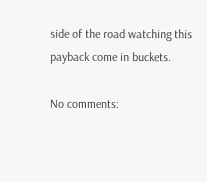side of the road watching this payback come in buckets.

No comments: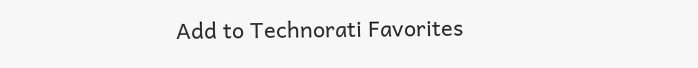Add to Technorati Favorites